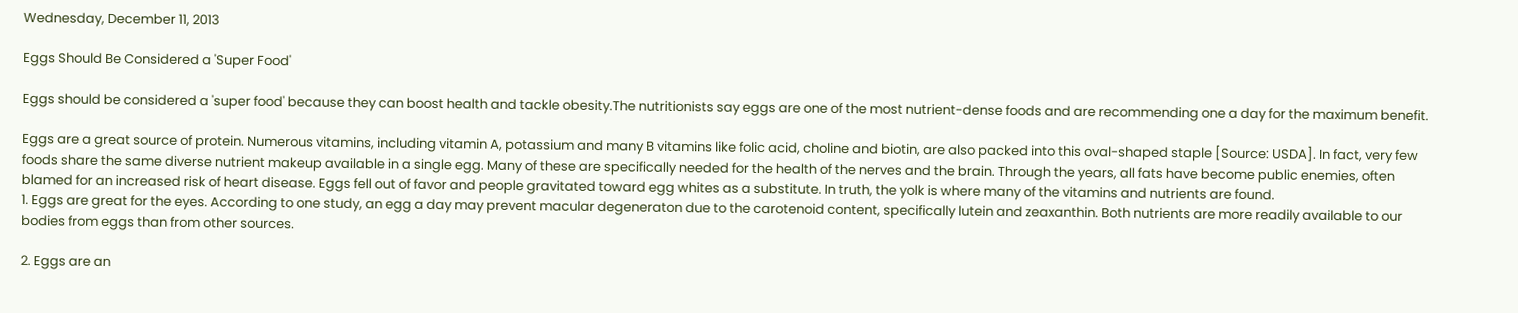Wednesday, December 11, 2013

Eggs Should Be Considered a 'Super Food'

Eggs should be considered a 'super food' because they can boost health and tackle obesity.The nutritionists say eggs are one of the most nutrient-dense foods and are recommending one a day for the maximum benefit.

Eggs are a great source of protein. Numerous vitamins, including vitamin A, potassium and many B vitamins like folic acid, choline and biotin, are also packed into this oval-shaped staple [Source: USDA]. In fact, very few foods share the same diverse nutrient makeup available in a single egg. Many of these are specifically needed for the health of the nerves and the brain. Through the years, all fats have become public enemies, often blamed for an increased risk of heart disease. Eggs fell out of favor and people gravitated toward egg whites as a substitute. In truth, the yolk is where many of the vitamins and nutrients are found.
1. Eggs are great for the eyes. According to one study, an egg a day may prevent macular degeneraton due to the carotenoid content, specifically lutein and zeaxanthin. Both nutrients are more readily available to our bodies from eggs than from other sources.

2. Eggs are an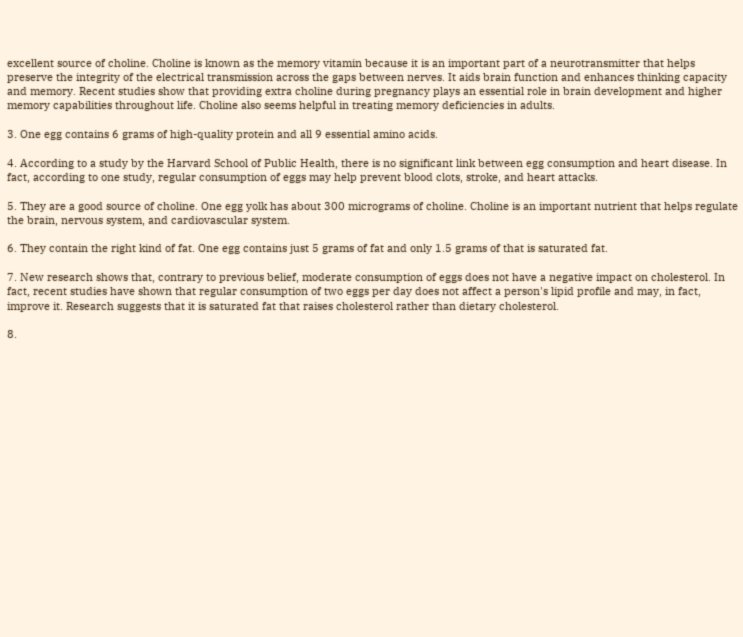excellent source of choline. Choline is known as the memory vitamin because it is an important part of a neurotransmitter that helps preserve the integrity of the electrical transmission across the gaps between nerves. It aids brain function and enhances thinking capacity and memory. Recent studies show that providing extra choline during pregnancy plays an essential role in brain development and higher memory capabilities throughout life. Choline also seems helpful in treating memory deficiencies in adults.

3. One egg contains 6 grams of high-quality protein and all 9 essential amino acids.

4. According to a study by the Harvard School of Public Health, there is no significant link between egg consumption and heart disease. In fact, according to one study, regular consumption of eggs may help prevent blood clots, stroke, and heart attacks.

5. They are a good source of choline. One egg yolk has about 300 micrograms of choline. Choline is an important nutrient that helps regulate the brain, nervous system, and cardiovascular system.

6. They contain the right kind of fat. One egg contains just 5 grams of fat and only 1.5 grams of that is saturated fat.

7. New research shows that, contrary to previous belief, moderate consumption of eggs does not have a negative impact on cholesterol. In fact, recent studies have shown that regular consumption of two eggs per day does not affect a person's lipid profile and may, in fact, improve it. Research suggests that it is saturated fat that raises cholesterol rather than dietary cholesterol.

8.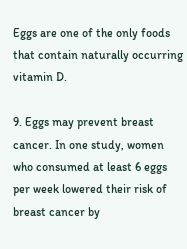Eggs are one of the only foods that contain naturally occurring vitamin D.

9. Eggs may prevent breast cancer. In one study, women who consumed at least 6 eggs per week lowered their risk of breast cancer by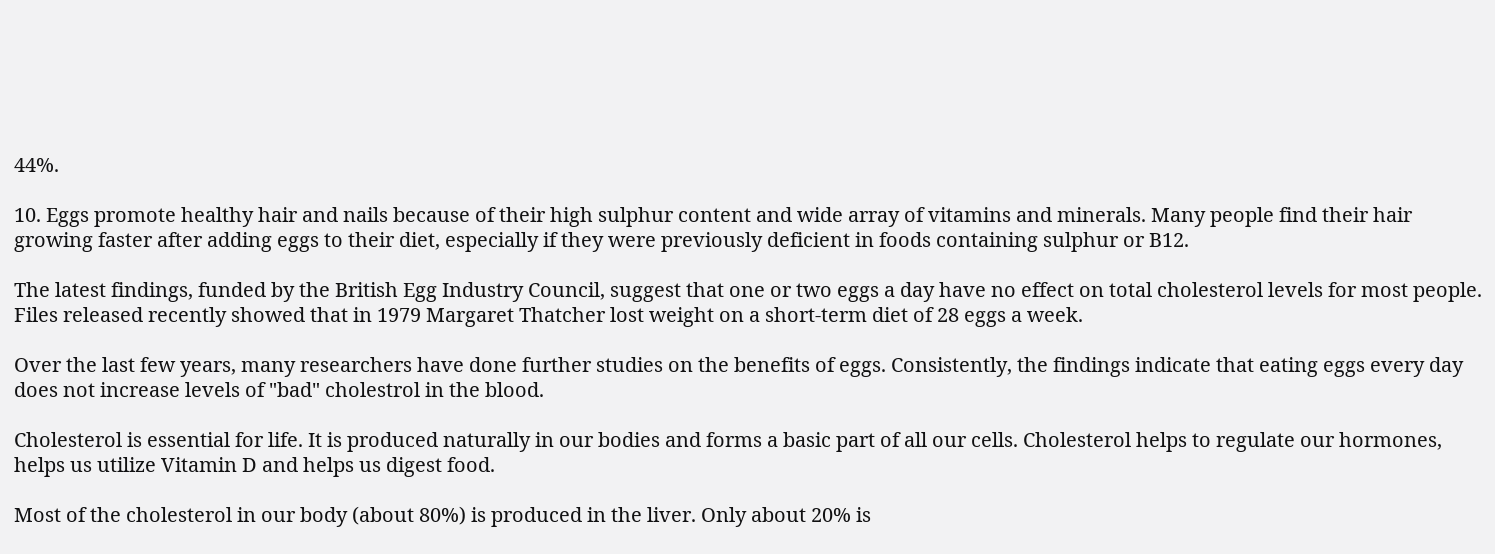44%.

10. Eggs promote healthy hair and nails because of their high sulphur content and wide array of vitamins and minerals. Many people find their hair growing faster after adding eggs to their diet, especially if they were previously deficient in foods containing sulphur or B12.

The latest findings, funded by the British Egg Industry Council, suggest that one or two eggs a day have no effect on total cholesterol levels for most people. Files released recently showed that in 1979 Margaret Thatcher lost weight on a short-term diet of 28 eggs a week.

Over the last few years, many researchers have done further studies on the benefits of eggs. Consistently, the findings indicate that eating eggs every day does not increase levels of "bad" cholestrol in the blood.

Cholesterol is essential for life. It is produced naturally in our bodies and forms a basic part of all our cells. Cholesterol helps to regulate our hormones, helps us utilize Vitamin D and helps us digest food.

Most of the cholesterol in our body (about 80%) is produced in the liver. Only about 20% is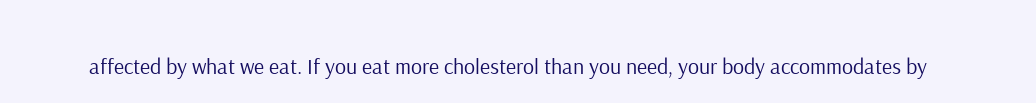affected by what we eat. If you eat more cholesterol than you need, your body accommodates by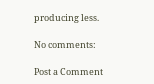producing less.

No comments:

Post a Comment